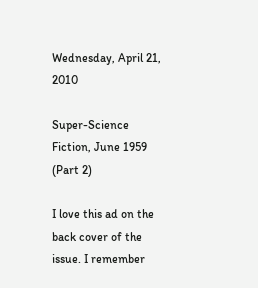Wednesday, April 21, 2010

Super-Science Fiction, June 1959 (Part 2)

I love this ad on the back cover of the issue. I remember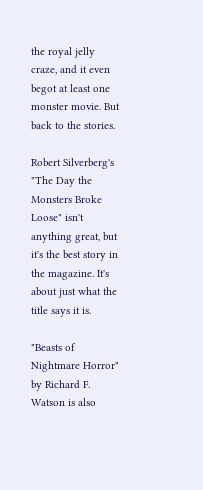the royal jelly craze, and it even begot at least one monster movie. But back to the stories.

Robert Silverberg's "The Day the Monsters Broke Loose" isn't anything great, but it's the best story in the magazine. It's about just what the title says it is.

"Beasts of Nightmare Horror" by Richard F. Watson is also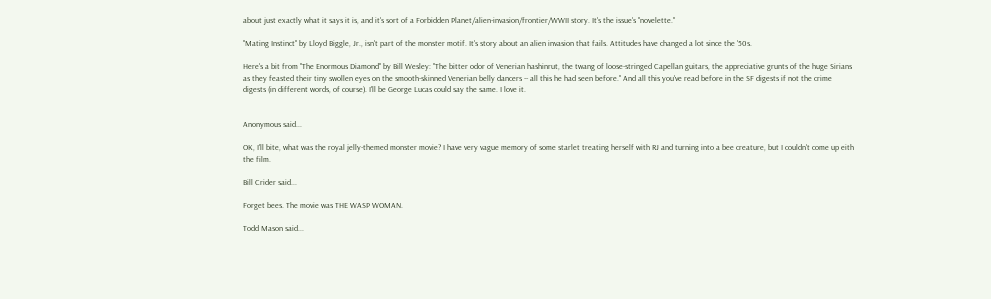about just exactly what it says it is, and it's sort of a Forbidden Planet/alien-invasion/frontier/WWII story. It's the issue's "novelette."

"Mating Instinct" by Lloyd Biggle, Jr., isn't part of the monster motif. It's story about an alien invasion that fails. Attitudes have changed a lot since the '50s.

Here's a bit from "The Enormous Diamond" by Bill Wesley: "The bitter odor of Venerian hashinrut, the twang of loose-stringed Capellan guitars, the appreciative grunts of the huge Sirians as they feasted their tiny swollen eyes on the smooth-skinned Venerian belly dancers -- all this he had seen before." And all this you've read before in the SF digests if not the crime digests (in different words, of course). I'll be George Lucas could say the same. I love it.


Anonymous said...

OK, I'll bite, what was the royal jelly-themed monster movie? I have very vague memory of some starlet treating herself with RJ and turning into a bee creature, but I couldn't come up eith the film.

Bill Crider said...

Forget bees. The movie was THE WASP WOMAN.

Todd Mason said...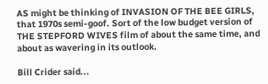AS might be thinking of INVASION OF THE BEE GIRLS, that 1970s semi-goof. Sort of the low budget version of THE STEPFORD WIVES film of about the same time, and about as wavering in its outlook.

Bill Crider said...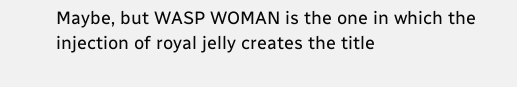Maybe, but WASP WOMAN is the one in which the injection of royal jelly creates the title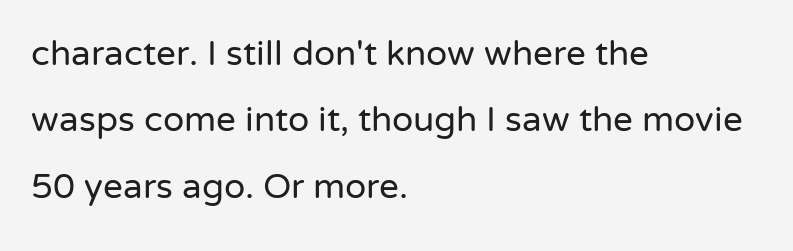character. I still don't know where the wasps come into it, though I saw the movie 50 years ago. Or more.